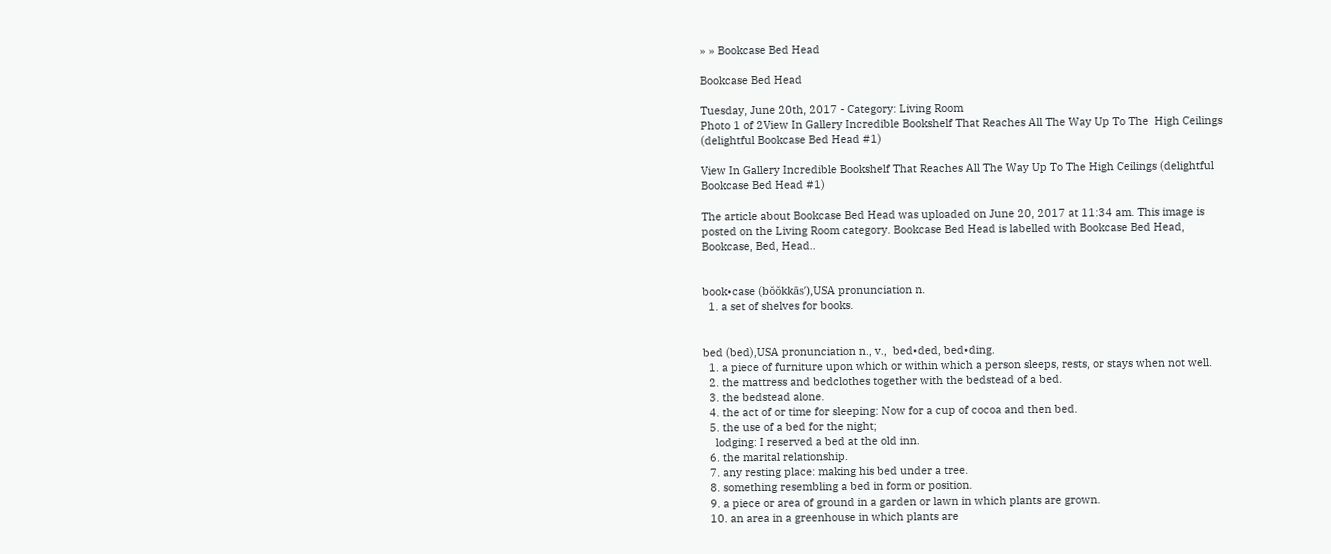» » Bookcase Bed Head

Bookcase Bed Head

Tuesday, June 20th, 2017 - Category: Living Room
Photo 1 of 2View In Gallery Incredible Bookshelf That Reaches All The Way Up To The  High Ceilings (delightful Bookcase Bed Head #1)

View In Gallery Incredible Bookshelf That Reaches All The Way Up To The High Ceilings (delightful Bookcase Bed Head #1)

The article about Bookcase Bed Head was uploaded on June 20, 2017 at 11:34 am. This image is posted on the Living Room category. Bookcase Bed Head is labelled with Bookcase Bed Head, Bookcase, Bed, Head..


book•case (bŏŏkkās′),USA pronunciation n.
  1. a set of shelves for books.


bed (bed),USA pronunciation n., v.,  bed•ded, bed•ding.
  1. a piece of furniture upon which or within which a person sleeps, rests, or stays when not well.
  2. the mattress and bedclothes together with the bedstead of a bed.
  3. the bedstead alone.
  4. the act of or time for sleeping: Now for a cup of cocoa and then bed.
  5. the use of a bed for the night;
    lodging: I reserved a bed at the old inn.
  6. the marital relationship.
  7. any resting place: making his bed under a tree.
  8. something resembling a bed in form or position.
  9. a piece or area of ground in a garden or lawn in which plants are grown.
  10. an area in a greenhouse in which plants are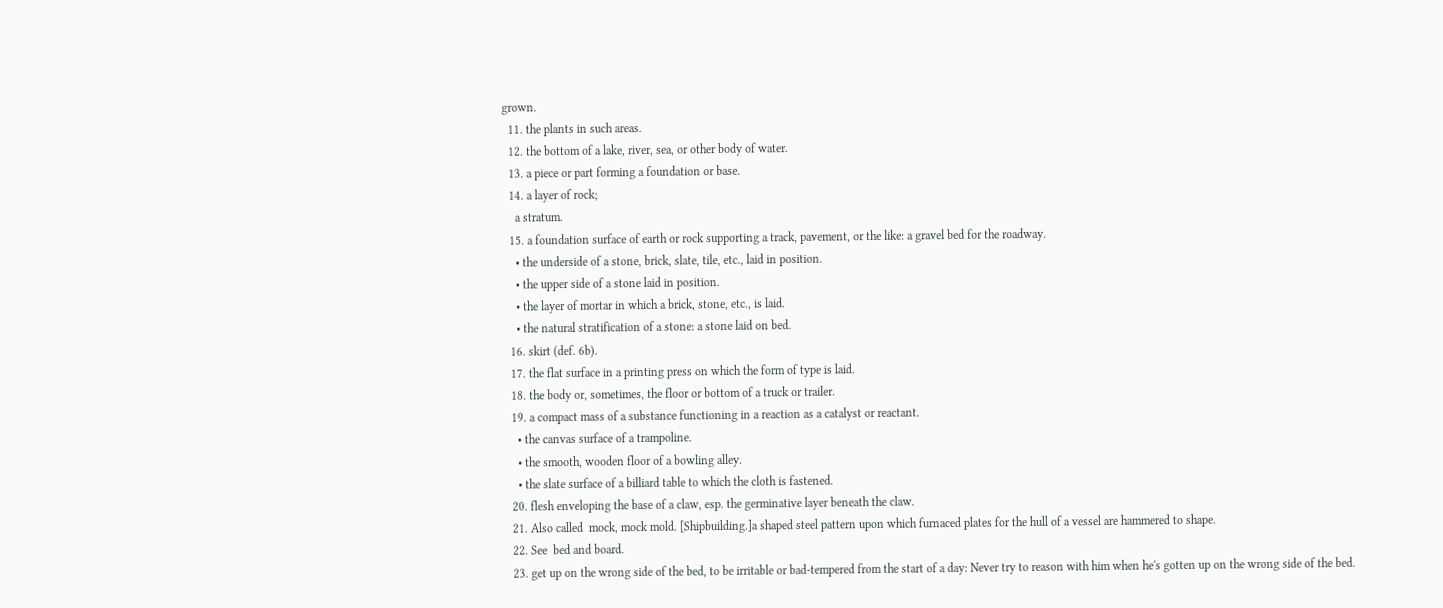grown.
  11. the plants in such areas.
  12. the bottom of a lake, river, sea, or other body of water.
  13. a piece or part forming a foundation or base.
  14. a layer of rock;
    a stratum.
  15. a foundation surface of earth or rock supporting a track, pavement, or the like: a gravel bed for the roadway.
    • the underside of a stone, brick, slate, tile, etc., laid in position.
    • the upper side of a stone laid in position.
    • the layer of mortar in which a brick, stone, etc., is laid.
    • the natural stratification of a stone: a stone laid on bed.
  16. skirt (def. 6b).
  17. the flat surface in a printing press on which the form of type is laid.
  18. the body or, sometimes, the floor or bottom of a truck or trailer.
  19. a compact mass of a substance functioning in a reaction as a catalyst or reactant.
    • the canvas surface of a trampoline.
    • the smooth, wooden floor of a bowling alley.
    • the slate surface of a billiard table to which the cloth is fastened.
  20. flesh enveloping the base of a claw, esp. the germinative layer beneath the claw.
  21. Also called  mock, mock mold. [Shipbuilding.]a shaped steel pattern upon which furnaced plates for the hull of a vessel are hammered to shape.
  22. See  bed and board.
  23. get up on the wrong side of the bed, to be irritable or bad-tempered from the start of a day: Never try to reason with him when he's gotten up on the wrong side of the bed.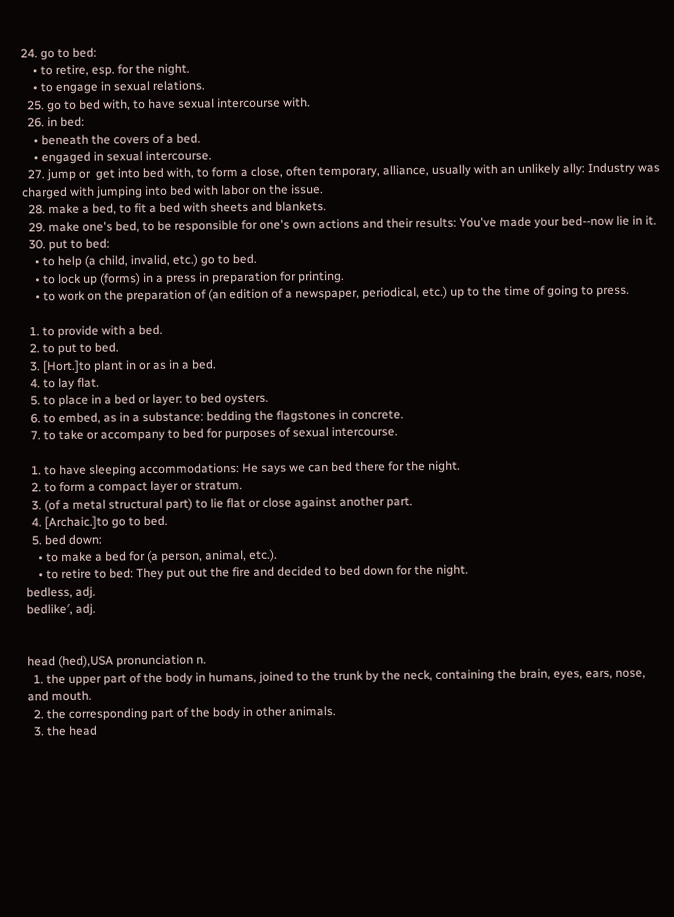24. go to bed:
    • to retire, esp. for the night.
    • to engage in sexual relations.
  25. go to bed with, to have sexual intercourse with.
  26. in bed:
    • beneath the covers of a bed.
    • engaged in sexual intercourse.
  27. jump or  get into bed with, to form a close, often temporary, alliance, usually with an unlikely ally: Industry was charged with jumping into bed with labor on the issue.
  28. make a bed, to fit a bed with sheets and blankets.
  29. make one's bed, to be responsible for one's own actions and their results: You've made your bed--now lie in it.
  30. put to bed:
    • to help (a child, invalid, etc.) go to bed.
    • to lock up (forms) in a press in preparation for printing.
    • to work on the preparation of (an edition of a newspaper, periodical, etc.) up to the time of going to press.

  1. to provide with a bed.
  2. to put to bed.
  3. [Hort.]to plant in or as in a bed.
  4. to lay flat.
  5. to place in a bed or layer: to bed oysters.
  6. to embed, as in a substance: bedding the flagstones in concrete.
  7. to take or accompany to bed for purposes of sexual intercourse.

  1. to have sleeping accommodations: He says we can bed there for the night.
  2. to form a compact layer or stratum.
  3. (of a metal structural part) to lie flat or close against another part.
  4. [Archaic.]to go to bed.
  5. bed down:
    • to make a bed for (a person, animal, etc.).
    • to retire to bed: They put out the fire and decided to bed down for the night.
bedless, adj.
bedlike′, adj.


head (hed),USA pronunciation n.
  1. the upper part of the body in humans, joined to the trunk by the neck, containing the brain, eyes, ears, nose, and mouth.
  2. the corresponding part of the body in other animals.
  3. the head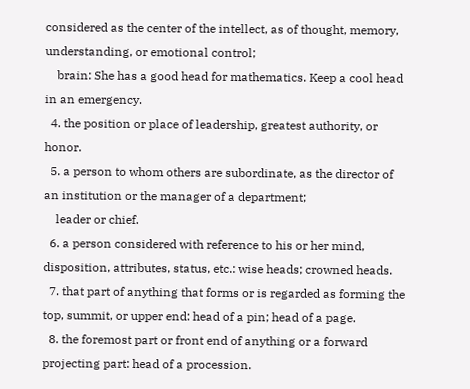considered as the center of the intellect, as of thought, memory, understanding, or emotional control;
    brain: She has a good head for mathematics. Keep a cool head in an emergency.
  4. the position or place of leadership, greatest authority, or honor.
  5. a person to whom others are subordinate, as the director of an institution or the manager of a department;
    leader or chief.
  6. a person considered with reference to his or her mind, disposition, attributes, status, etc.: wise heads; crowned heads.
  7. that part of anything that forms or is regarded as forming the top, summit, or upper end: head of a pin; head of a page.
  8. the foremost part or front end of anything or a forward projecting part: head of a procession.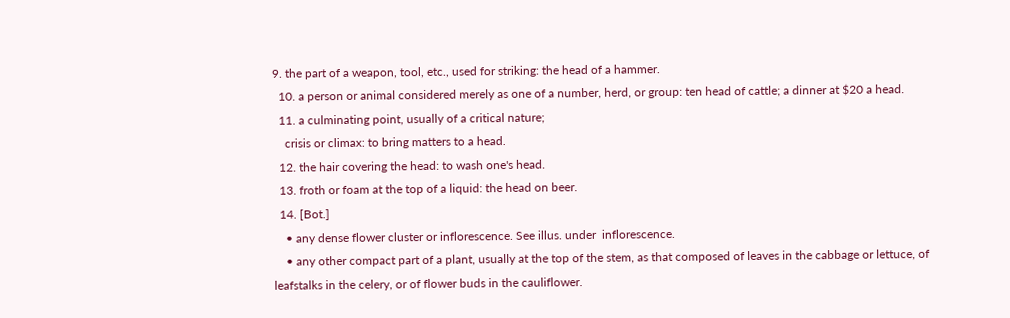9. the part of a weapon, tool, etc., used for striking: the head of a hammer.
  10. a person or animal considered merely as one of a number, herd, or group: ten head of cattle; a dinner at $20 a head.
  11. a culminating point, usually of a critical nature;
    crisis or climax: to bring matters to a head.
  12. the hair covering the head: to wash one's head.
  13. froth or foam at the top of a liquid: the head on beer.
  14. [Bot.]
    • any dense flower cluster or inflorescence. See illus. under  inflorescence.
    • any other compact part of a plant, usually at the top of the stem, as that composed of leaves in the cabbage or lettuce, of leafstalks in the celery, or of flower buds in the cauliflower.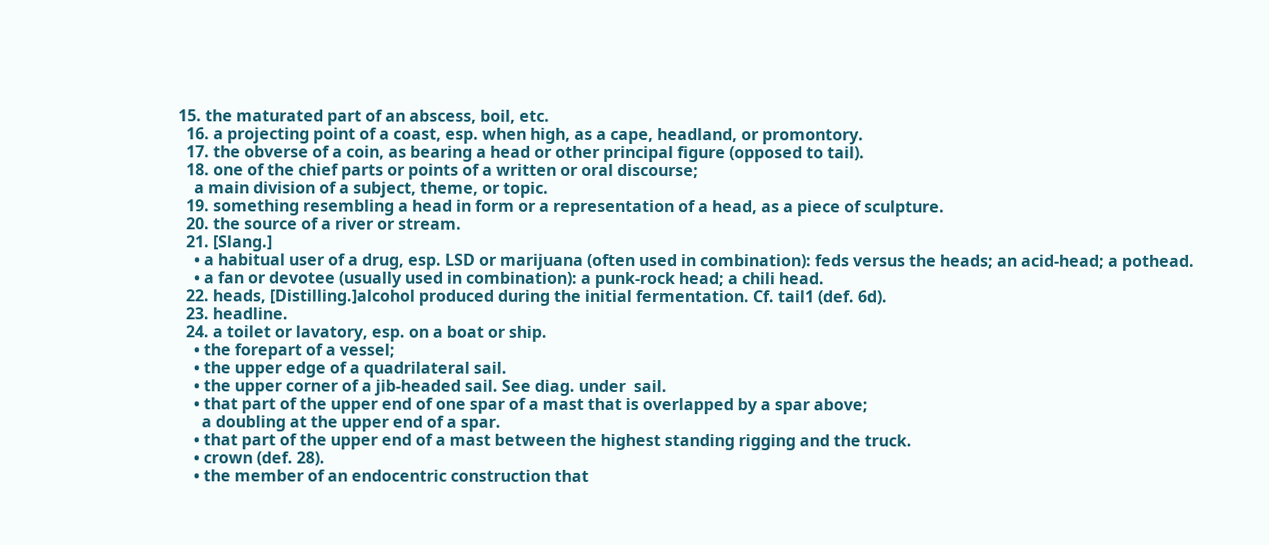15. the maturated part of an abscess, boil, etc.
  16. a projecting point of a coast, esp. when high, as a cape, headland, or promontory.
  17. the obverse of a coin, as bearing a head or other principal figure (opposed to tail).
  18. one of the chief parts or points of a written or oral discourse;
    a main division of a subject, theme, or topic.
  19. something resembling a head in form or a representation of a head, as a piece of sculpture.
  20. the source of a river or stream.
  21. [Slang.]
    • a habitual user of a drug, esp. LSD or marijuana (often used in combination): feds versus the heads; an acid-head; a pothead.
    • a fan or devotee (usually used in combination): a punk-rock head; a chili head.
  22. heads, [Distilling.]alcohol produced during the initial fermentation. Cf. tail1 (def. 6d).
  23. headline.
  24. a toilet or lavatory, esp. on a boat or ship.
    • the forepart of a vessel;
    • the upper edge of a quadrilateral sail.
    • the upper corner of a jib-headed sail. See diag. under  sail.
    • that part of the upper end of one spar of a mast that is overlapped by a spar above;
      a doubling at the upper end of a spar.
    • that part of the upper end of a mast between the highest standing rigging and the truck.
    • crown (def. 28).
    • the member of an endocentric construction that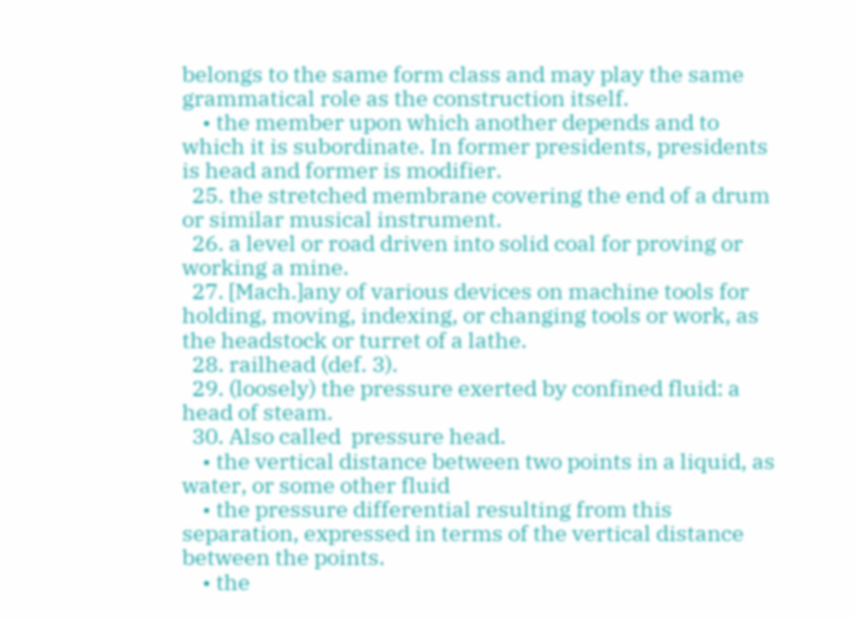belongs to the same form class and may play the same grammatical role as the construction itself.
    • the member upon which another depends and to which it is subordinate. In former presidents, presidents is head and former is modifier.
  25. the stretched membrane covering the end of a drum or similar musical instrument.
  26. a level or road driven into solid coal for proving or working a mine.
  27. [Mach.]any of various devices on machine tools for holding, moving, indexing, or changing tools or work, as the headstock or turret of a lathe.
  28. railhead (def. 3).
  29. (loosely) the pressure exerted by confined fluid: a head of steam.
  30. Also called  pressure head.
    • the vertical distance between two points in a liquid, as water, or some other fluid
    • the pressure differential resulting from this separation, expressed in terms of the vertical distance between the points.
    • the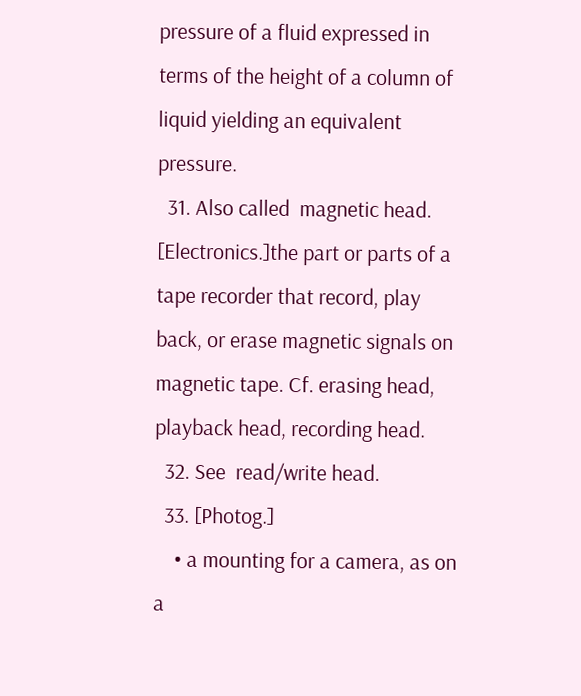pressure of a fluid expressed in terms of the height of a column of liquid yielding an equivalent pressure.
  31. Also called  magnetic head. [Electronics.]the part or parts of a tape recorder that record, play back, or erase magnetic signals on magnetic tape. Cf. erasing head, playback head, recording head.
  32. See  read/write head.
  33. [Photog.]
    • a mounting for a camera, as on a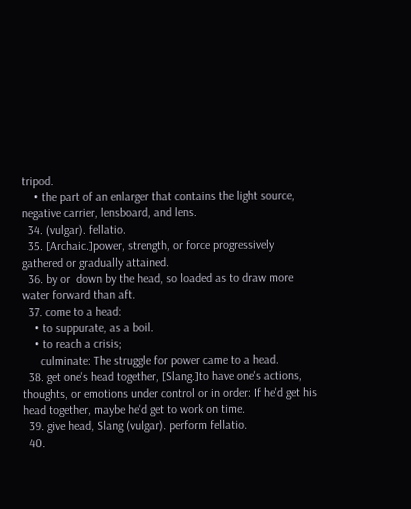tripod.
    • the part of an enlarger that contains the light source, negative carrier, lensboard, and lens.
  34. (vulgar). fellatio.
  35. [Archaic.]power, strength, or force progressively gathered or gradually attained.
  36. by or  down by the head, so loaded as to draw more water forward than aft.
  37. come to a head:
    • to suppurate, as a boil.
    • to reach a crisis;
      culminate: The struggle for power came to a head.
  38. get one's head together, [Slang.]to have one's actions, thoughts, or emotions under control or in order: If he'd get his head together, maybe he'd get to work on time.
  39. give head, Slang (vulgar). perform fellatio.
  40.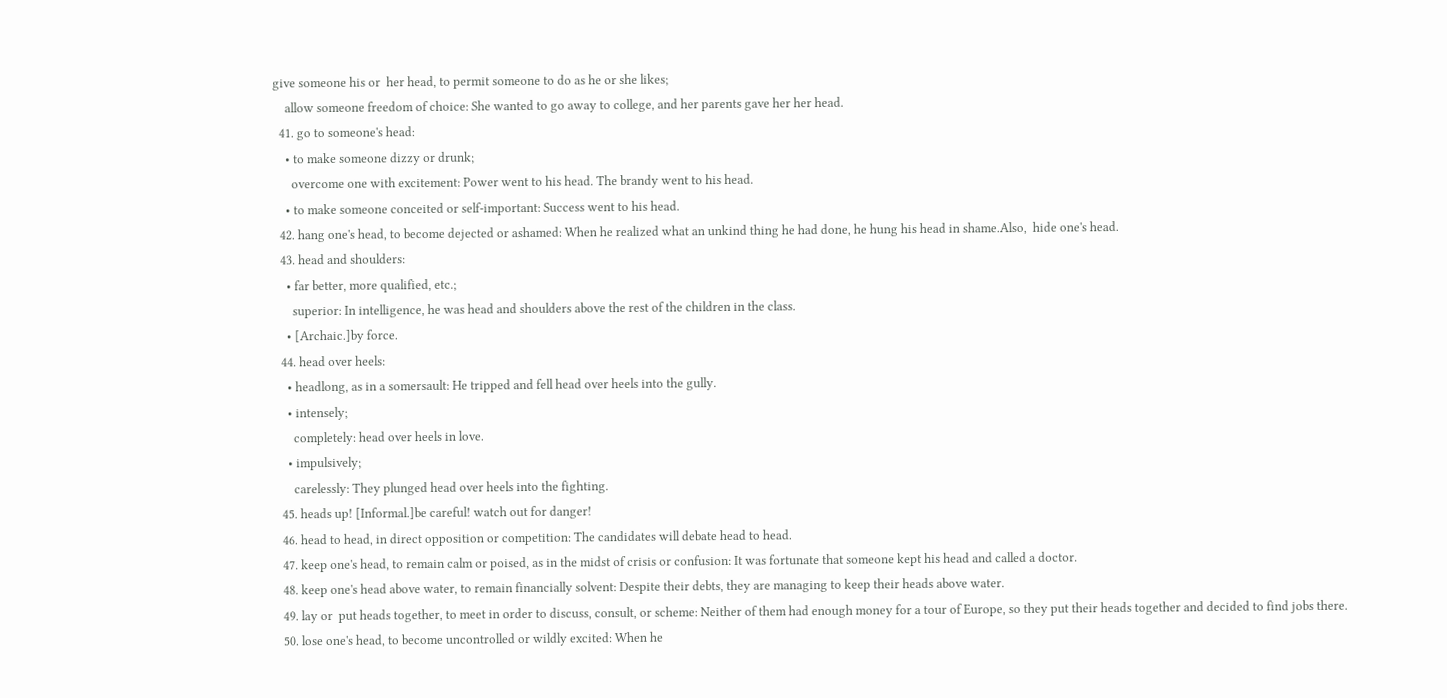give someone his or  her head, to permit someone to do as he or she likes;
    allow someone freedom of choice: She wanted to go away to college, and her parents gave her her head.
  41. go to someone's head:
    • to make someone dizzy or drunk;
      overcome one with excitement: Power went to his head. The brandy went to his head.
    • to make someone conceited or self-important: Success went to his head.
  42. hang one's head, to become dejected or ashamed: When he realized what an unkind thing he had done, he hung his head in shame.Also,  hide one's head.
  43. head and shoulders:
    • far better, more qualified, etc.;
      superior: In intelligence, he was head and shoulders above the rest of the children in the class.
    • [Archaic.]by force.
  44. head over heels:
    • headlong, as in a somersault: He tripped and fell head over heels into the gully.
    • intensely;
      completely: head over heels in love.
    • impulsively;
      carelessly: They plunged head over heels into the fighting.
  45. heads up! [Informal.]be careful! watch out for danger!
  46. head to head, in direct opposition or competition: The candidates will debate head to head.
  47. keep one's head, to remain calm or poised, as in the midst of crisis or confusion: It was fortunate that someone kept his head and called a doctor.
  48. keep one's head above water, to remain financially solvent: Despite their debts, they are managing to keep their heads above water.
  49. lay or  put heads together, to meet in order to discuss, consult, or scheme: Neither of them had enough money for a tour of Europe, so they put their heads together and decided to find jobs there.
  50. lose one's head, to become uncontrolled or wildly excited: When he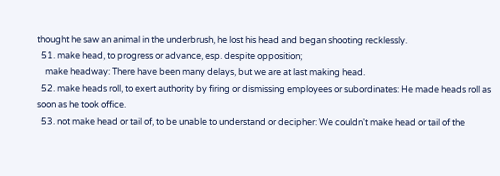thought he saw an animal in the underbrush, he lost his head and began shooting recklessly.
  51. make head, to progress or advance, esp. despite opposition;
    make headway: There have been many delays, but we are at last making head.
  52. make heads roll, to exert authority by firing or dismissing employees or subordinates: He made heads roll as soon as he took office.
  53. not make head or tail of, to be unable to understand or decipher: We couldn't make head or tail of the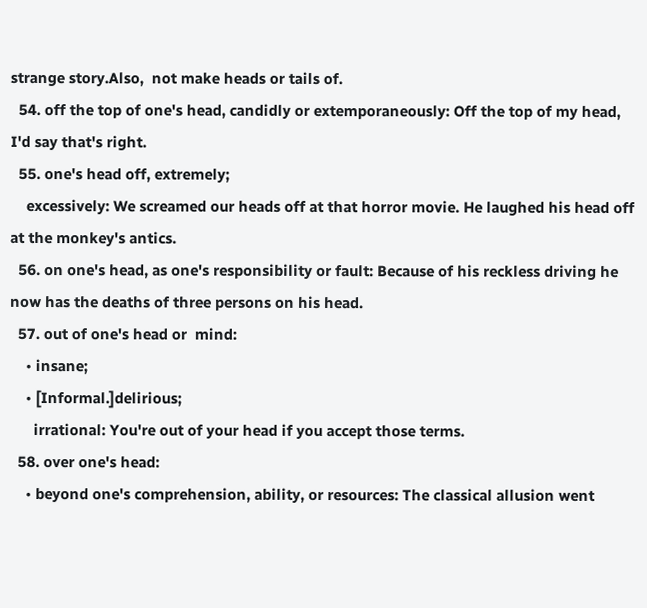strange story.Also,  not make heads or tails of.
  54. off the top of one's head, candidly or extemporaneously: Off the top of my head, I'd say that's right.
  55. one's head off, extremely;
    excessively: We screamed our heads off at that horror movie. He laughed his head off at the monkey's antics.
  56. on one's head, as one's responsibility or fault: Because of his reckless driving he now has the deaths of three persons on his head.
  57. out of one's head or  mind:
    • insane;
    • [Informal.]delirious;
      irrational: You're out of your head if you accept those terms.
  58. over one's head:
    • beyond one's comprehension, ability, or resources: The classical allusion went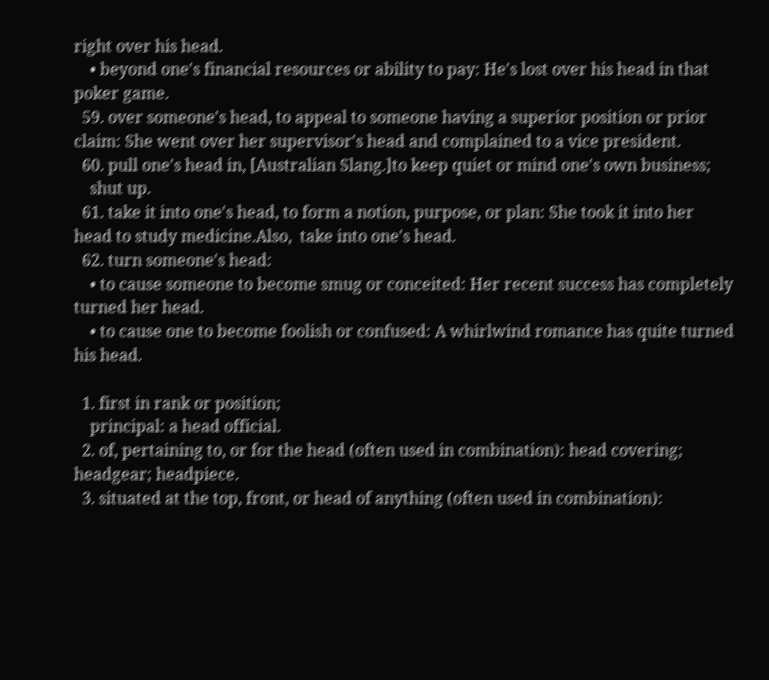right over his head.
    • beyond one's financial resources or ability to pay: He's lost over his head in that poker game.
  59. over someone's head, to appeal to someone having a superior position or prior claim: She went over her supervisor's head and complained to a vice president.
  60. pull one's head in, [Australian Slang.]to keep quiet or mind one's own business;
    shut up.
  61. take it into one's head, to form a notion, purpose, or plan: She took it into her head to study medicine.Also,  take into one's head.
  62. turn someone's head:
    • to cause someone to become smug or conceited: Her recent success has completely turned her head.
    • to cause one to become foolish or confused: A whirlwind romance has quite turned his head.

  1. first in rank or position;
    principal: a head official.
  2. of, pertaining to, or for the head (often used in combination): head covering; headgear; headpiece.
  3. situated at the top, front, or head of anything (often used in combination):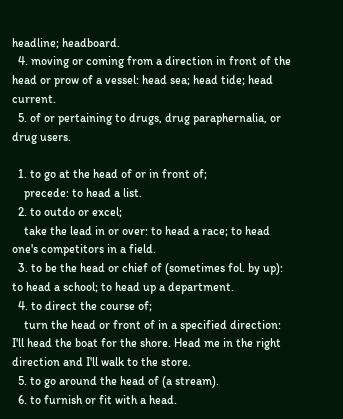headline; headboard.
  4. moving or coming from a direction in front of the head or prow of a vessel: head sea; head tide; head current.
  5. of or pertaining to drugs, drug paraphernalia, or drug users.

  1. to go at the head of or in front of;
    precede: to head a list.
  2. to outdo or excel;
    take the lead in or over: to head a race; to head one's competitors in a field.
  3. to be the head or chief of (sometimes fol. by up): to head a school; to head up a department.
  4. to direct the course of;
    turn the head or front of in a specified direction: I'll head the boat for the shore. Head me in the right direction and I'll walk to the store.
  5. to go around the head of (a stream).
  6. to furnish or fit with a head.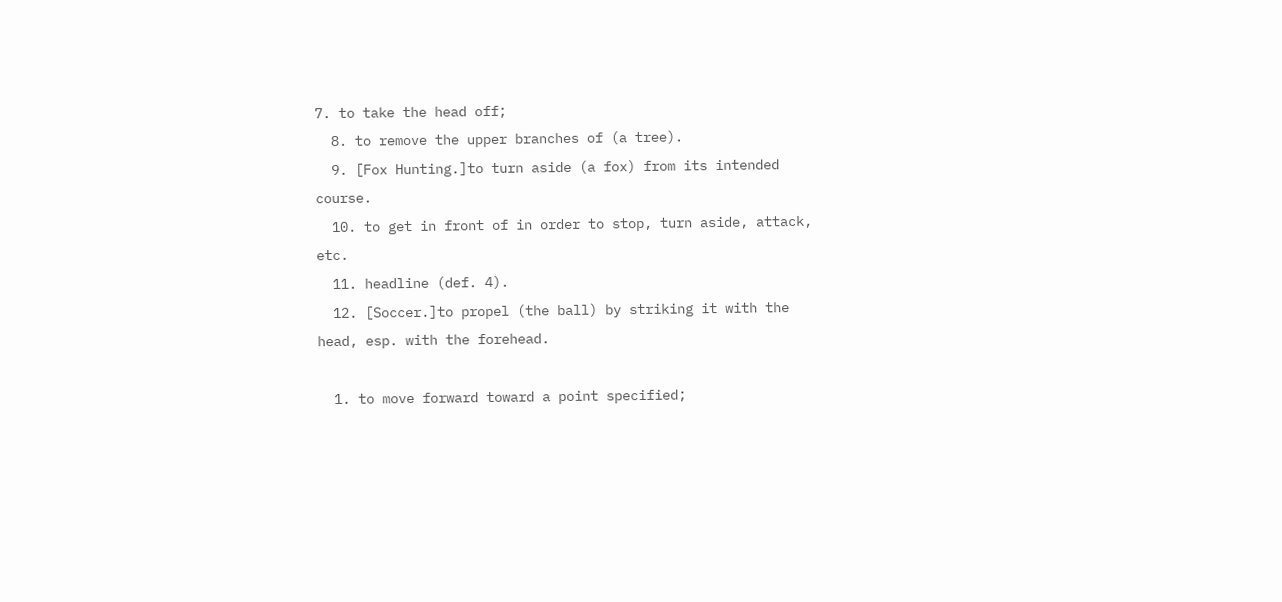7. to take the head off;
  8. to remove the upper branches of (a tree).
  9. [Fox Hunting.]to turn aside (a fox) from its intended course.
  10. to get in front of in order to stop, turn aside, attack, etc.
  11. headline (def. 4).
  12. [Soccer.]to propel (the ball) by striking it with the head, esp. with the forehead.

  1. to move forward toward a point specified;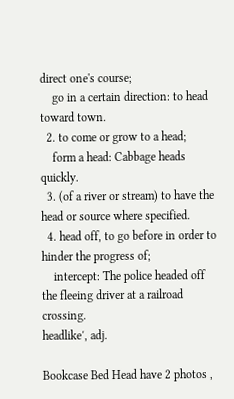direct one's course;
    go in a certain direction: to head toward town.
  2. to come or grow to a head;
    form a head: Cabbage heads quickly.
  3. (of a river or stream) to have the head or source where specified.
  4. head off, to go before in order to hinder the progress of;
    intercept: The police headed off the fleeing driver at a railroad crossing.
headlike′, adj.

Bookcase Bed Head have 2 photos ,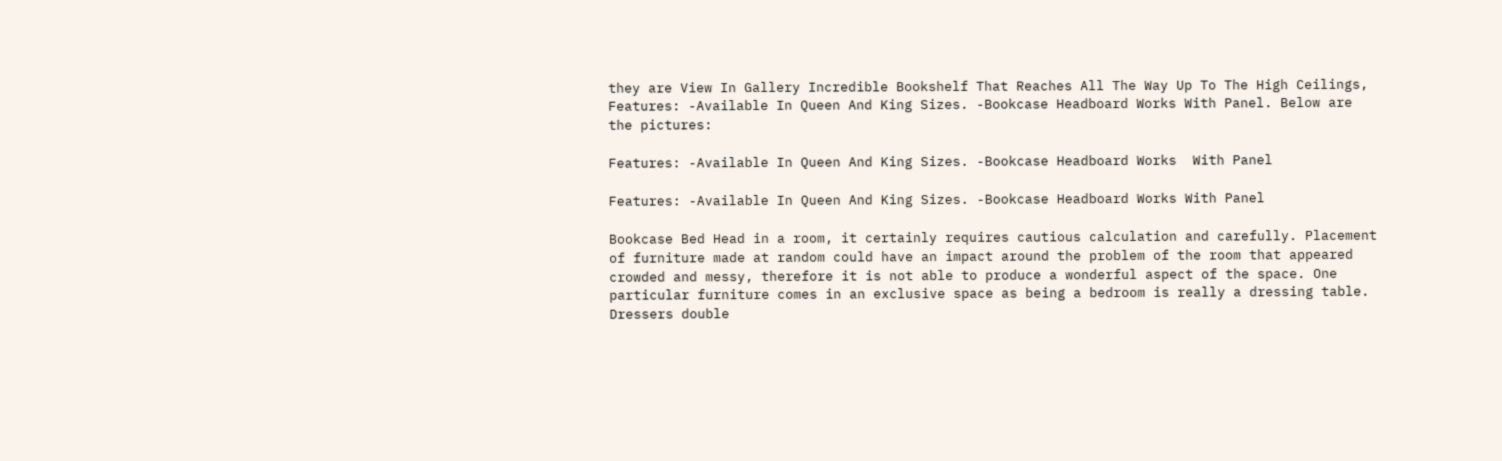they are View In Gallery Incredible Bookshelf That Reaches All The Way Up To The High Ceilings, Features: -Available In Queen And King Sizes. -Bookcase Headboard Works With Panel. Below are the pictures:

Features: -Available In Queen And King Sizes. -Bookcase Headboard Works  With Panel

Features: -Available In Queen And King Sizes. -Bookcase Headboard Works With Panel

Bookcase Bed Head in a room, it certainly requires cautious calculation and carefully. Placement of furniture made at random could have an impact around the problem of the room that appeared crowded and messy, therefore it is not able to produce a wonderful aspect of the space. One particular furniture comes in an exclusive space as being a bedroom is really a dressing table. Dressers double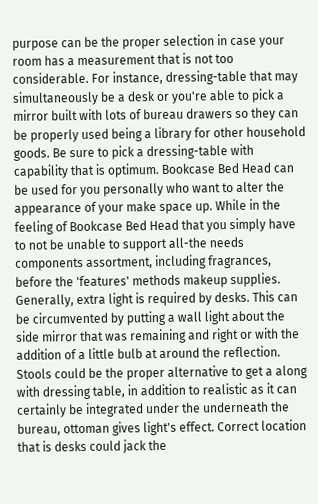purpose can be the proper selection in case your room has a measurement that is not too considerable. For instance, dressing-table that may simultaneously be a desk or you're able to pick a mirror built with lots of bureau drawers so they can be properly used being a library for other household goods. Be sure to pick a dressing-table with capability that is optimum. Bookcase Bed Head can be used for you personally who want to alter the appearance of your make space up. While in the feeling of Bookcase Bed Head that you simply have to not be unable to support all-the needs components assortment, including fragrances, before the 'features' methods makeup supplies. Generally, extra light is required by desks. This can be circumvented by putting a wall light about the side mirror that was remaining and right or with the addition of a little bulb at around the reflection. Stools could be the proper alternative to get a along with dressing table, in addition to realistic as it can certainly be integrated under the underneath the bureau, ottoman gives light's effect. Correct location that is desks could jack the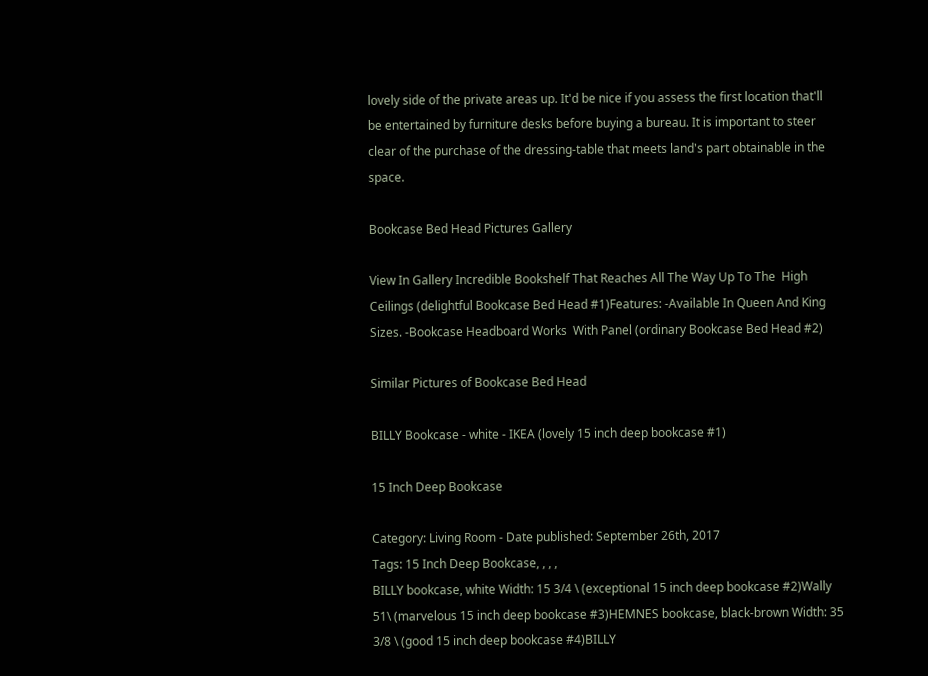lovely side of the private areas up. It'd be nice if you assess the first location that'll be entertained by furniture desks before buying a bureau. It is important to steer clear of the purchase of the dressing-table that meets land's part obtainable in the space.

Bookcase Bed Head Pictures Gallery

View In Gallery Incredible Bookshelf That Reaches All The Way Up To The  High Ceilings (delightful Bookcase Bed Head #1)Features: -Available In Queen And King Sizes. -Bookcase Headboard Works  With Panel (ordinary Bookcase Bed Head #2)

Similar Pictures of Bookcase Bed Head

BILLY Bookcase - white - IKEA (lovely 15 inch deep bookcase #1)

15 Inch Deep Bookcase

Category: Living Room - Date published: September 26th, 2017
Tags: 15 Inch Deep Bookcase, , , ,
BILLY bookcase, white Width: 15 3/4 \ (exceptional 15 inch deep bookcase #2)Wally 51\ (marvelous 15 inch deep bookcase #3)HEMNES bookcase, black-brown Width: 35 3/8 \ (good 15 inch deep bookcase #4)BILLY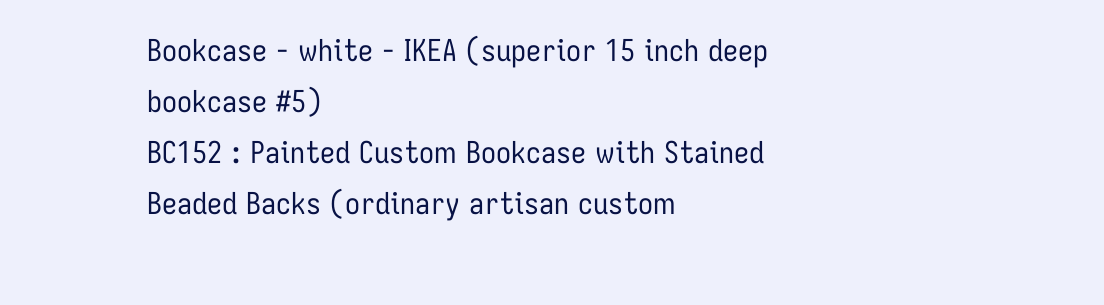Bookcase - white - IKEA (superior 15 inch deep bookcase #5)
BC152 : Painted Custom Bookcase with Stained Beaded Backs (ordinary artisan custom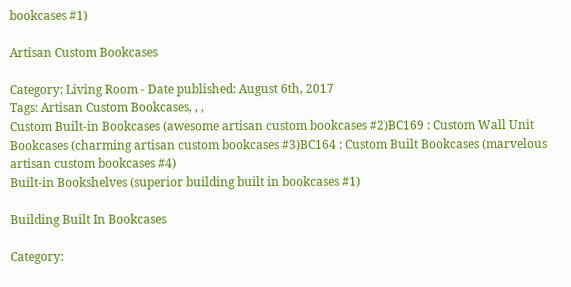bookcases #1)

Artisan Custom Bookcases

Category: Living Room - Date published: August 6th, 2017
Tags: Artisan Custom Bookcases, , ,
Custom Built-in Bookcases (awesome artisan custom bookcases #2)BC169 : Custom Wall Unit Bookcases (charming artisan custom bookcases #3)BC164 : Custom Built Bookcases (marvelous artisan custom bookcases #4)
Built-in Bookshelves (superior building built in bookcases #1)

Building Built In Bookcases

Category: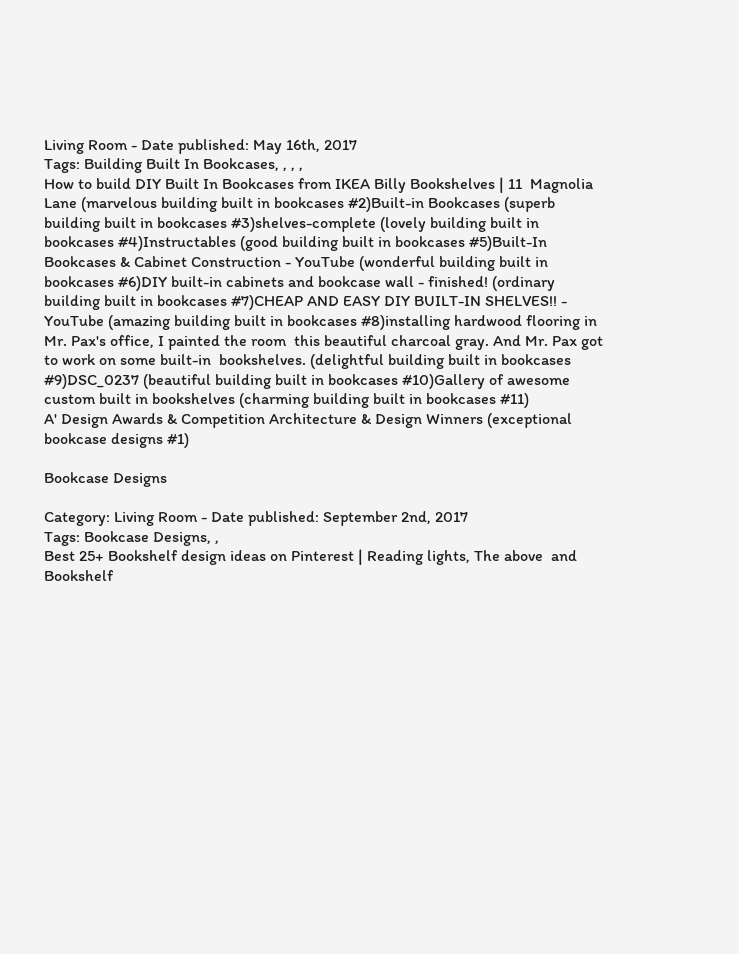Living Room - Date published: May 16th, 2017
Tags: Building Built In Bookcases, , , ,
How to build DIY Built In Bookcases from IKEA Billy Bookshelves | 11  Magnolia Lane (marvelous building built in bookcases #2)Built-in Bookcases (superb building built in bookcases #3)shelves-complete (lovely building built in bookcases #4)Instructables (good building built in bookcases #5)Built-In Bookcases & Cabinet Construction - YouTube (wonderful building built in bookcases #6)DIY built-in cabinets and bookcase wall - finished! (ordinary building built in bookcases #7)CHEAP AND EASY DIY BUILT-IN SHELVES!! - YouTube (amazing building built in bookcases #8)installing hardwood flooring in Mr. Pax's office, I painted the room  this beautiful charcoal gray. And Mr. Pax got to work on some built-in  bookshelves. (delightful building built in bookcases #9)DSC_0237 (beautiful building built in bookcases #10)Gallery of awesome custom built in bookshelves (charming building built in bookcases #11)
A' Design Awards & Competition Architecture & Design Winners (exceptional bookcase designs #1)

Bookcase Designs

Category: Living Room - Date published: September 2nd, 2017
Tags: Bookcase Designs, ,
Best 25+ Bookshelf design ideas on Pinterest | Reading lights, The above  and Bookshelf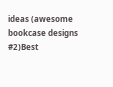ideas (awesome bookcase designs #2)Best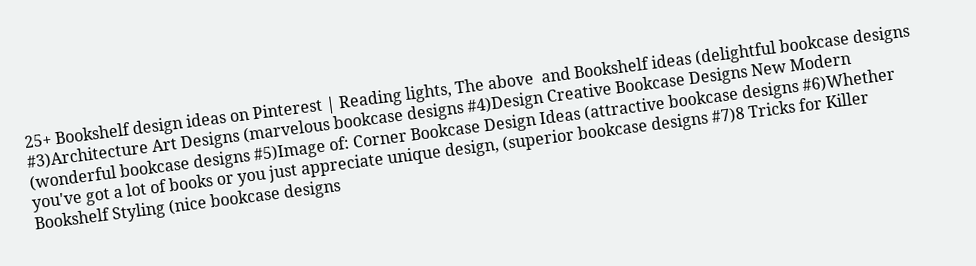25+ Bookshelf design ideas on Pinterest | Reading lights, The above  and Bookshelf ideas (delightful bookcase designs #3)Architecture Art Designs (marvelous bookcase designs #4)Design Creative Bookcase Designs New Modern (wonderful bookcase designs #5)Image of: Corner Bookcase Design Ideas (attractive bookcase designs #6)Whether you've got a lot of books or you just appreciate unique design, (superior bookcase designs #7)8 Tricks for Killer Bookshelf Styling (nice bookcase designs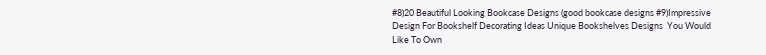#8)20 Beautiful Looking Bookcase Designs (good bookcase designs #9)Impressive Design For Bookshelf Decorating Ideas Unique Bookshelves Designs  You Would Like To Own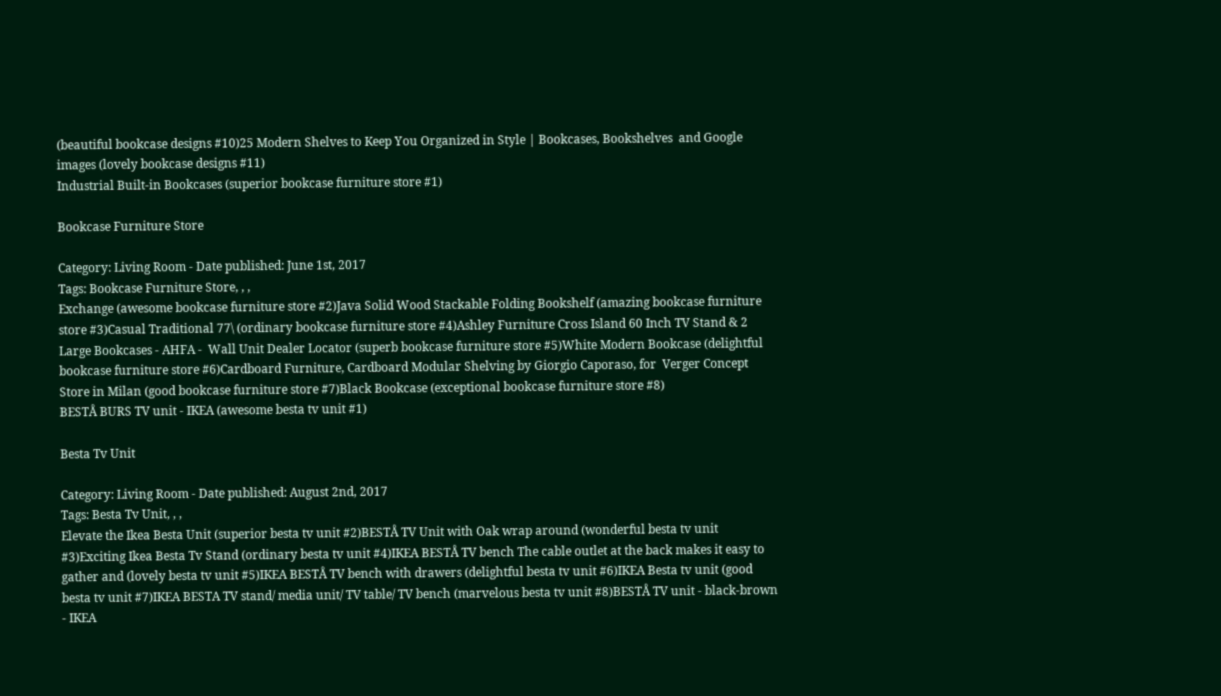(beautiful bookcase designs #10)25 Modern Shelves to Keep You Organized in Style | Bookcases, Bookshelves  and Google images (lovely bookcase designs #11)
Industrial Built-in Bookcases (superior bookcase furniture store #1)

Bookcase Furniture Store

Category: Living Room - Date published: June 1st, 2017
Tags: Bookcase Furniture Store, , ,
Exchange (awesome bookcase furniture store #2)Java Solid Wood Stackable Folding Bookshelf (amazing bookcase furniture store #3)Casual Traditional 77\ (ordinary bookcase furniture store #4)Ashley Furniture Cross Island 60 Inch TV Stand & 2 Large Bookcases - AHFA -  Wall Unit Dealer Locator (superb bookcase furniture store #5)White Modern Bookcase (delightful bookcase furniture store #6)Cardboard Furniture, Cardboard Modular Shelving by Giorgio Caporaso, for  Verger Concept Store in Milan (good bookcase furniture store #7)Black Bookcase (exceptional bookcase furniture store #8)
BESTÅ BURS TV unit - IKEA (awesome besta tv unit #1)

Besta Tv Unit

Category: Living Room - Date published: August 2nd, 2017
Tags: Besta Tv Unit, , ,
Elevate the Ikea Besta Unit (superior besta tv unit #2)BESTÅ TV Unit with Oak wrap around (wonderful besta tv unit #3)Exciting Ikea Besta Tv Stand (ordinary besta tv unit #4)IKEA BESTÅ TV bench The cable outlet at the back makes it easy to gather and (lovely besta tv unit #5)IKEA BESTÅ TV bench with drawers (delightful besta tv unit #6)IKEA Besta tv unit (good besta tv unit #7)IKEA BESTA TV stand/ media unit/ TV table/ TV bench (marvelous besta tv unit #8)BESTÅ TV unit - black-brown - IKEA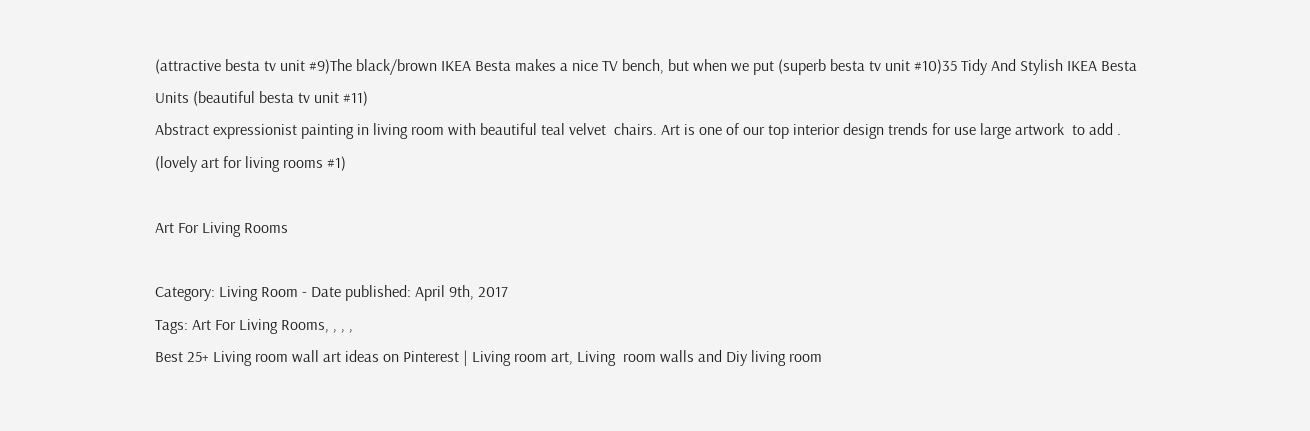(attractive besta tv unit #9)The black/brown IKEA Besta makes a nice TV bench, but when we put (superb besta tv unit #10)35 Tidy And Stylish IKEA Besta Units (beautiful besta tv unit #11)
Abstract expressionist painting in living room with beautiful teal velvet  chairs. Art is one of our top interior design trends for use large artwork  to add . (lovely art for living rooms #1)

Art For Living Rooms

Category: Living Room - Date published: April 9th, 2017
Tags: Art For Living Rooms, , , ,
Best 25+ Living room wall art ideas on Pinterest | Living room art, Living  room walls and Diy living room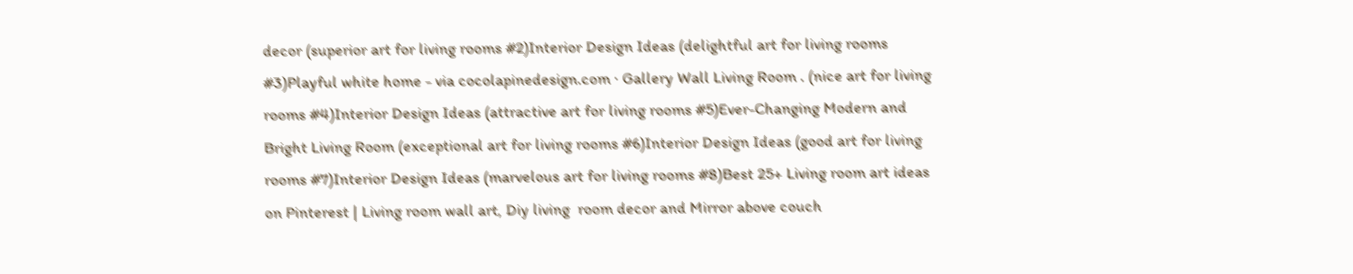decor (superior art for living rooms #2)Interior Design Ideas (delightful art for living rooms #3)Playful white home - via cocolapinedesign.com · Gallery Wall Living Room . (nice art for living rooms #4)Interior Design Ideas (attractive art for living rooms #5)Ever-Changing Modern and Bright Living Room (exceptional art for living rooms #6)Interior Design Ideas (good art for living rooms #7)Interior Design Ideas (marvelous art for living rooms #8)Best 25+ Living room art ideas on Pinterest | Living room wall art, Diy living  room decor and Mirror above couch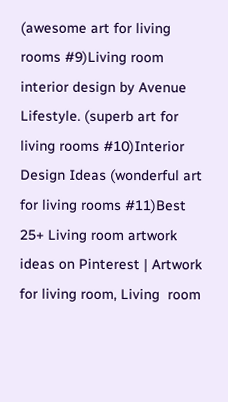(awesome art for living rooms #9)Living room interior design by Avenue Lifestyle. (superb art for living rooms #10)Interior Design Ideas (wonderful art for living rooms #11)Best 25+ Living room artwork ideas on Pinterest | Artwork for living room, Living  room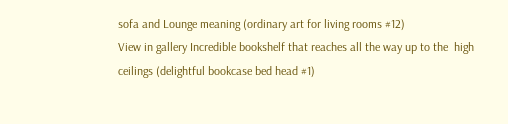sofa and Lounge meaning (ordinary art for living rooms #12)
View in gallery Incredible bookshelf that reaches all the way up to the  high ceilings (delightful bookcase bed head #1)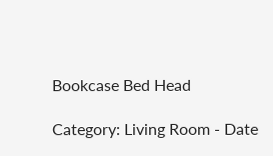Bookcase Bed Head

Category: Living Room - Date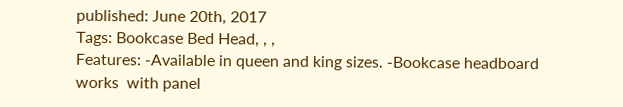published: June 20th, 2017
Tags: Bookcase Bed Head, , ,
Features: -Available in queen and king sizes. -Bookcase headboard works  with panel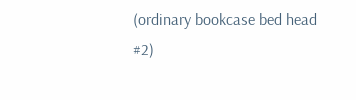(ordinary bookcase bed head #2)